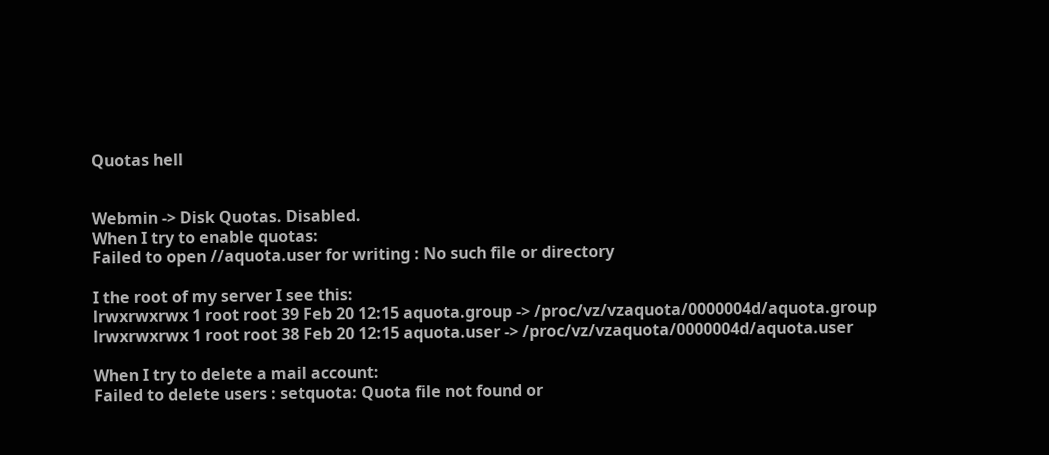Quotas hell


Webmin -> Disk Quotas. Disabled.
When I try to enable quotas:
Failed to open //aquota.user for writing : No such file or directory

I the root of my server I see this:
lrwxrwxrwx 1 root root 39 Feb 20 12:15 aquota.group -> /proc/vz/vzaquota/0000004d/aquota.group
lrwxrwxrwx 1 root root 38 Feb 20 12:15 aquota.user -> /proc/vz/vzaquota/0000004d/aquota.user

When I try to delete a mail account:
Failed to delete users : setquota: Quota file not found or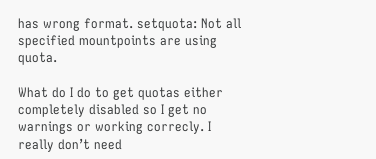has wrong format. setquota: Not all specified mountpoints are using quota.

What do I do to get quotas either completely disabled so I get no warnings or working correcly. I really don’t need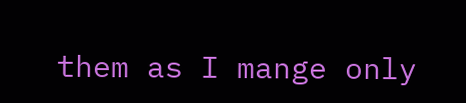them as I mange only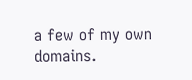a few of my own domains.